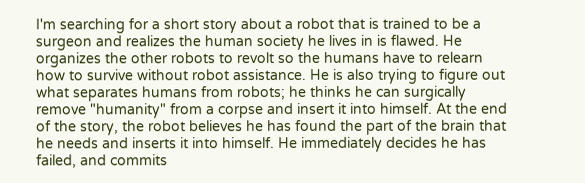I'm searching for a short story about a robot that is trained to be a surgeon and realizes the human society he lives in is flawed. He organizes the other robots to revolt so the humans have to relearn how to survive without robot assistance. He is also trying to figure out what separates humans from robots; he thinks he can surgically remove "humanity" from a corpse and insert it into himself. At the end of the story, the robot believes he has found the part of the brain that he needs and inserts it into himself. He immediately decides he has failed, and commits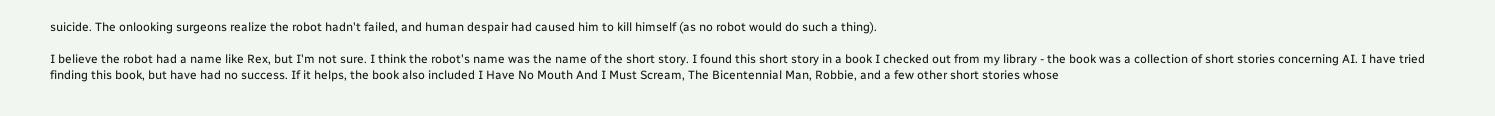suicide. The onlooking surgeons realize the robot hadn't failed, and human despair had caused him to kill himself (as no robot would do such a thing).

I believe the robot had a name like Rex, but I'm not sure. I think the robot's name was the name of the short story. I found this short story in a book I checked out from my library - the book was a collection of short stories concerning AI. I have tried finding this book, but have had no success. If it helps, the book also included I Have No Mouth And I Must Scream, The Bicentennial Man, Robbie, and a few other short stories whose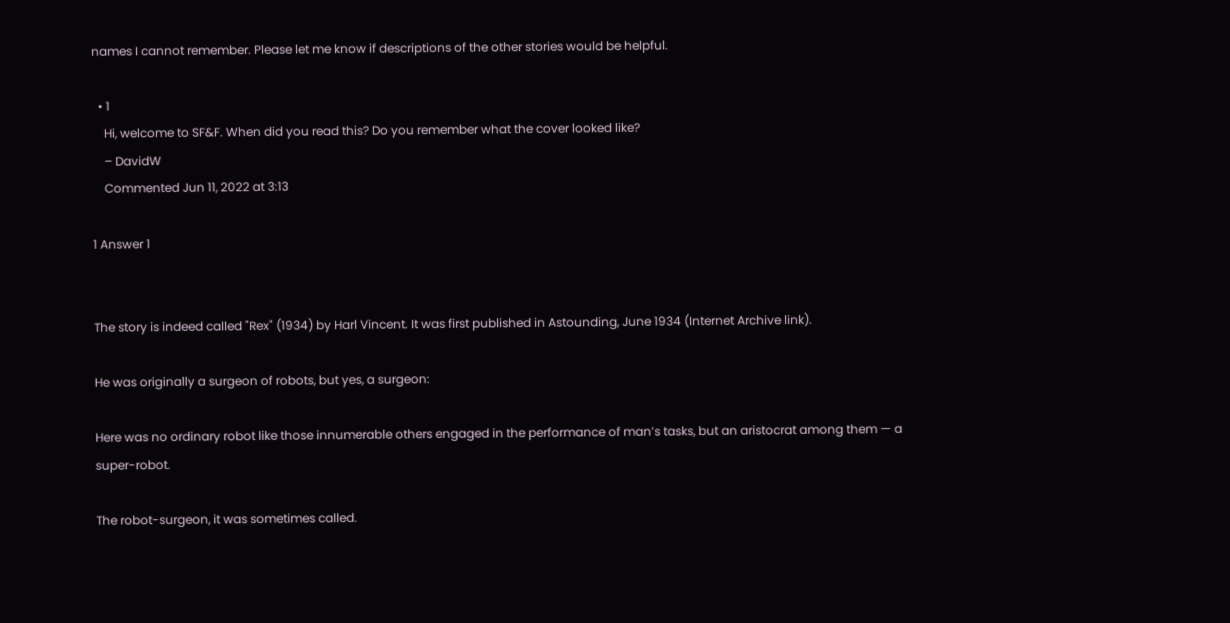names I cannot remember. Please let me know if descriptions of the other stories would be helpful.

  • 1
    Hi, welcome to SF&F. When did you read this? Do you remember what the cover looked like?
    – DavidW
    Commented Jun 11, 2022 at 3:13

1 Answer 1


The story is indeed called "Rex" (1934) by Harl Vincent. It was first published in Astounding, June 1934 (Internet Archive link).

He was originally a surgeon of robots, but yes, a surgeon:

Here was no ordinary robot like those innumerable others engaged in the performance of man’s tasks, but an aristocrat among them — a super-robot.

The robot-surgeon, it was sometimes called.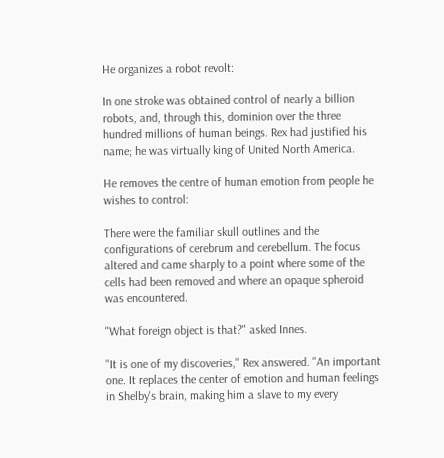He organizes a robot revolt:

In one stroke was obtained control of nearly a billion robots, and, through this, dominion over the three hundred millions of human beings. Rex had justified his name; he was virtually king of United North America.

He removes the centre of human emotion from people he wishes to control:

There were the familiar skull outlines and the configurations of cerebrum and cerebellum. The focus altered and came sharply to a point where some of the cells had been removed and where an opaque spheroid was encountered.

"What foreign object is that?" asked Innes.

"It is one of my discoveries," Rex answered. "An important one. It replaces the center of emotion and human feelings in Shelby's brain, making him a slave to my every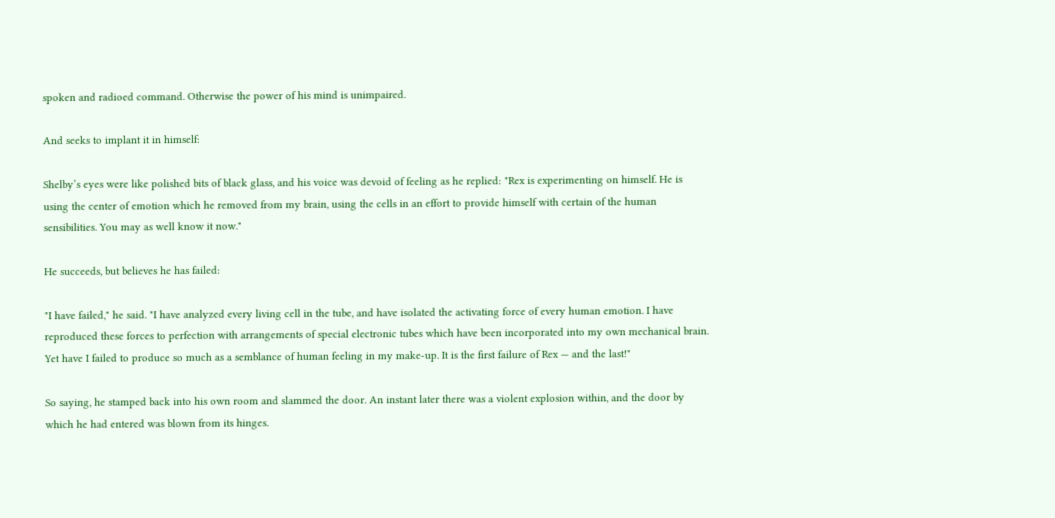spoken and radioed command. Otherwise the power of his mind is unimpaired.

And seeks to implant it in himself:

Shelby’s eyes were like polished bits of black glass, and his voice was devoid of feeling as he replied: "Rex is experimenting on himself. He is using the center of emotion which he removed from my brain, using the cells in an effort to provide himself with certain of the human sensibilities. You may as well know it now."

He succeeds, but believes he has failed:

"I have failed," he said. "I have analyzed every living cell in the tube, and have isolated the activating force of every human emotion. I have reproduced these forces to perfection with arrangements of special electronic tubes which have been incorporated into my own mechanical brain. Yet have I failed to produce so much as a semblance of human feeling in my make-up. It is the first failure of Rex — and the last!"

So saying, he stamped back into his own room and slammed the door. An instant later there was a violent explosion within, and the door by which he had entered was blown from its hinges.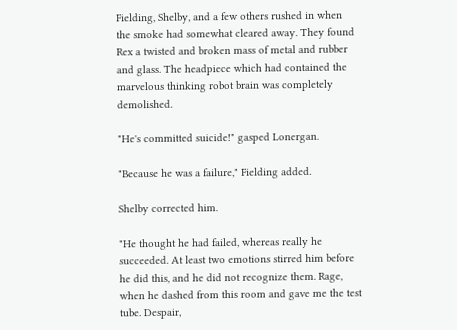Fielding, Shelby, and a few others rushed in when the smoke had somewhat cleared away. They found Rex a twisted and broken mass of metal and rubber and glass. The headpiece which had contained the marvelous thinking robot brain was completely demolished.

"He's committed suicide!" gasped Lonergan.

"Because he was a failure," Fielding added.

Shelby corrected him.

"He thought he had failed, whereas really he succeeded. At least two emotions stirred him before he did this, and he did not recognize them. Rage, when he dashed from this room and gave me the test tube. Despair,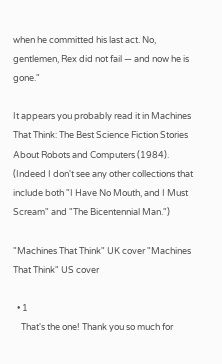when he committed his last act. No, gentlemen, Rex did not fail — and now he is gone."

It appears you probably read it in Machines That Think: The Best Science Fiction Stories About Robots and Computers (1984). (Indeed I don't see any other collections that include both "I Have No Mouth, and I Must Scream" and "The Bicentennial Man.")

"Machines That Think" UK cover "Machines That Think" US cover

  • 1
    That's the one! Thank you so much for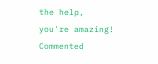the help, you're amazing! Commented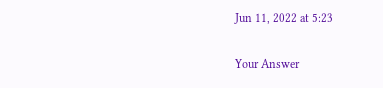Jun 11, 2022 at 5:23

Your Answer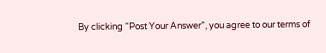By clicking “Post Your Answer”, you agree to our terms of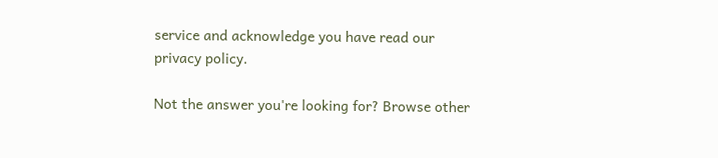service and acknowledge you have read our privacy policy.

Not the answer you're looking for? Browse other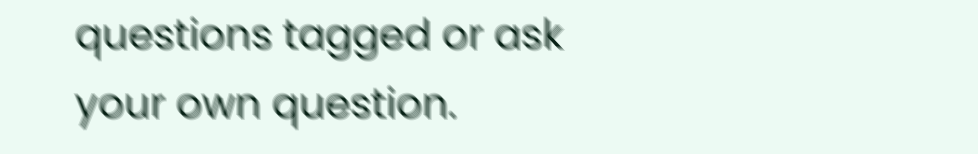questions tagged or ask your own question.